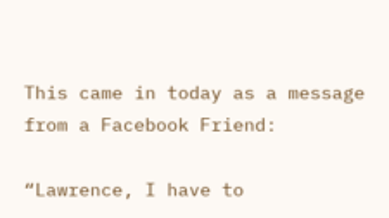This came in today as a message from a Facebook Friend:

“Lawrence, I have to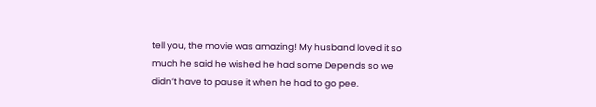tell you, the movie was amazing! My husband loved it so much he said he wished he had some Depends so we didn’t have to pause it when he had to go pee.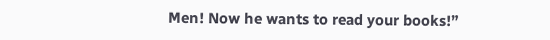Men! Now he wants to read your books!”